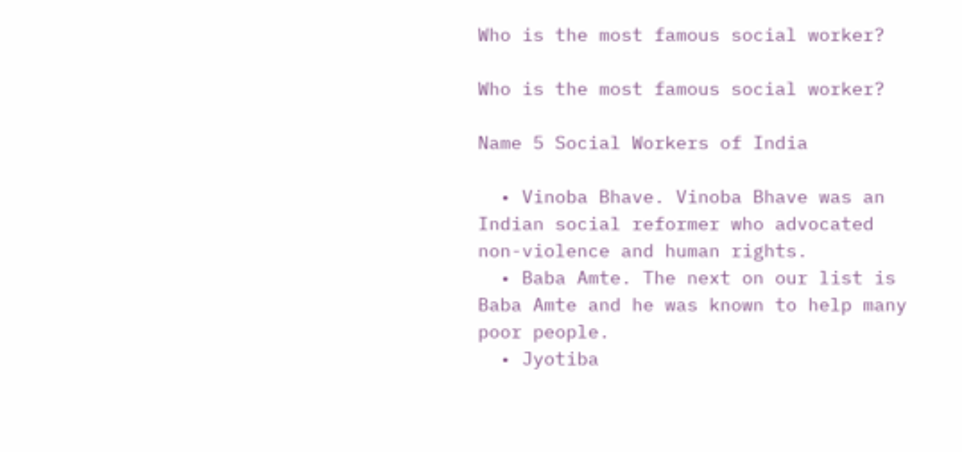Who is the most famous social worker?

Who is the most famous social worker?

Name 5 Social Workers of India

  • Vinoba Bhave. Vinoba Bhave was an Indian social reformer who advocated non-violence and human rights.
  • Baba Amte. The next on our list is Baba Amte and he was known to help many poor people.
  • Jyotiba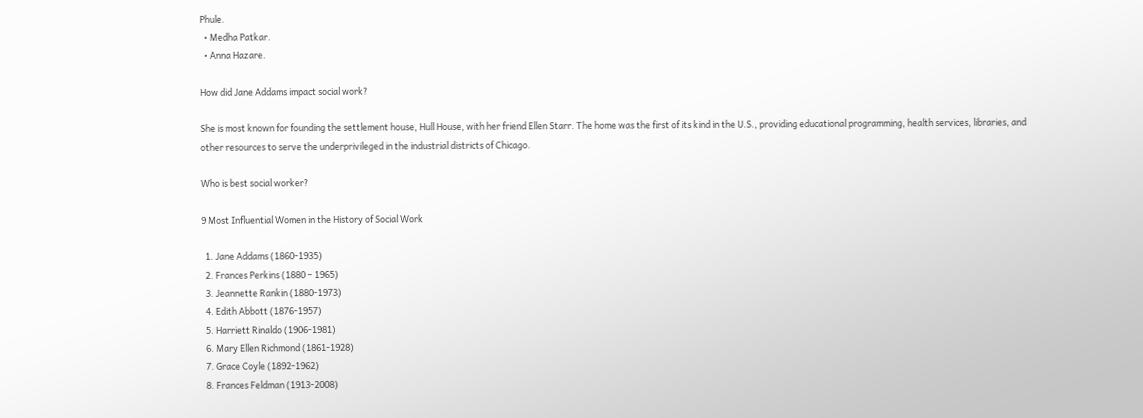Phule.
  • Medha Patkar.
  • Anna Hazare.

How did Jane Addams impact social work?

She is most known for founding the settlement house, Hull House, with her friend Ellen Starr. The home was the first of its kind in the U.S., providing educational programming, health services, libraries, and other resources to serve the underprivileged in the industrial districts of Chicago.

Who is best social worker?

9 Most Influential Women in the History of Social Work

  1. Jane Addams (1860-1935)
  2. Frances Perkins (1880 – 1965)
  3. Jeannette Rankin (1880-1973)
  4. Edith Abbott (1876-1957)
  5. Harriett Rinaldo (1906-1981)
  6. Mary Ellen Richmond (1861-1928)
  7. Grace Coyle (1892-1962)
  8. Frances Feldman (1913-2008)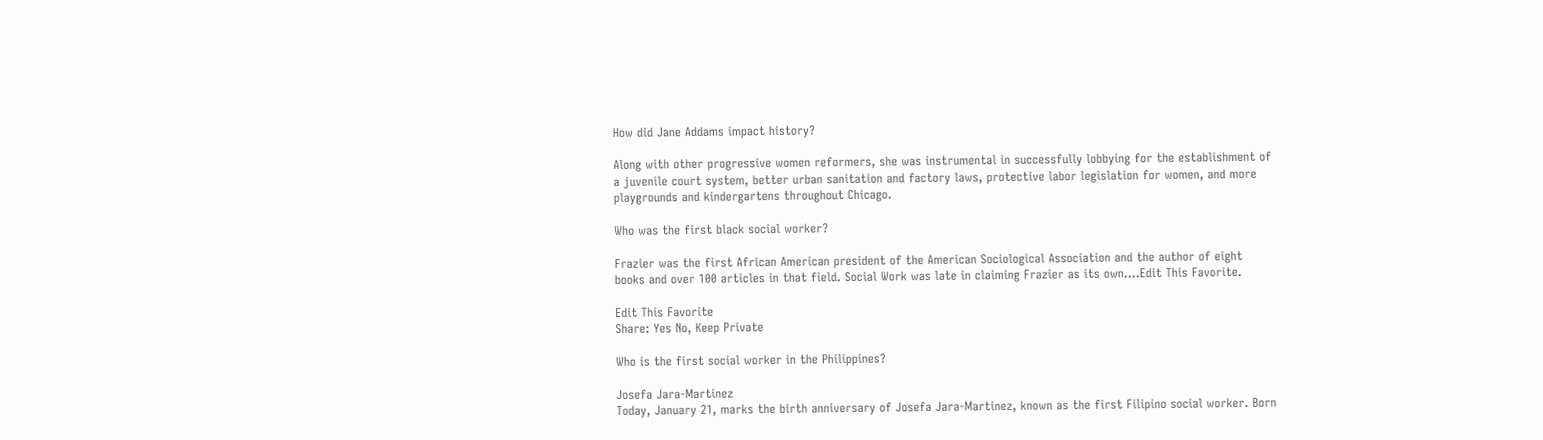How did Jane Addams impact history?

Along with other progressive women reformers, she was instrumental in successfully lobbying for the establishment of a juvenile court system, better urban sanitation and factory laws, protective labor legislation for women, and more playgrounds and kindergartens throughout Chicago.

Who was the first black social worker?

Frazier was the first African American president of the American Sociological Association and the author of eight books and over 100 articles in that field. Social Work was late in claiming Frazier as its own….Edit This Favorite.

Edit This Favorite
Share: Yes No, Keep Private

Who is the first social worker in the Philippines?

Josefa Jara-Martinez
Today, January 21, marks the birth anniversary of Josefa Jara-Martinez, known as the first Filipino social worker. Born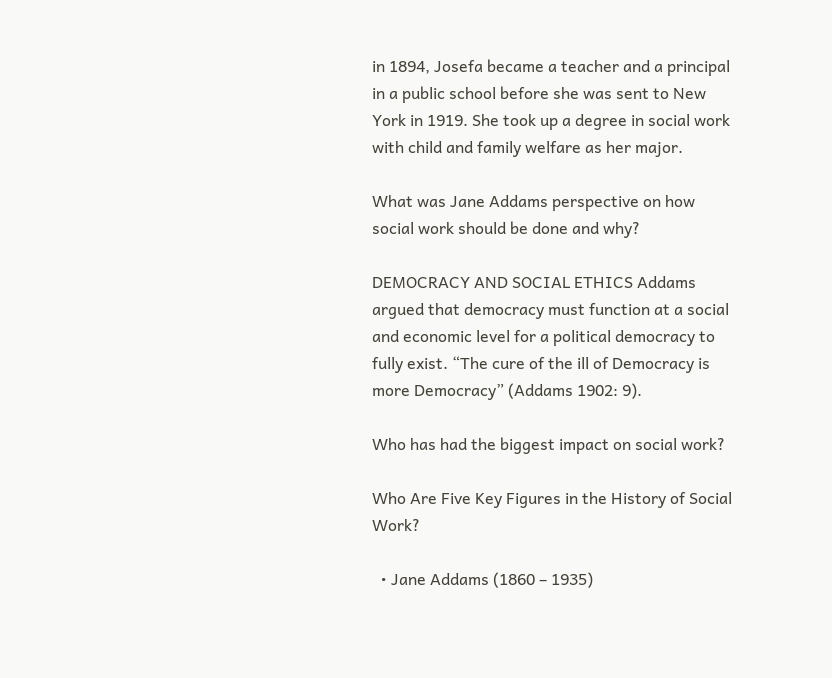in 1894, Josefa became a teacher and a principal in a public school before she was sent to New York in 1919. She took up a degree in social work with child and family welfare as her major.

What was Jane Addams perspective on how social work should be done and why?

DEMOCRACY AND SOCIAL ETHICS Addams argued that democracy must function at a social and economic level for a political democracy to fully exist. “The cure of the ill of Democracy is more Democracy” (Addams 1902: 9).

Who has had the biggest impact on social work?

Who Are Five Key Figures in the History of Social Work?

  • Jane Addams (1860 – 1935)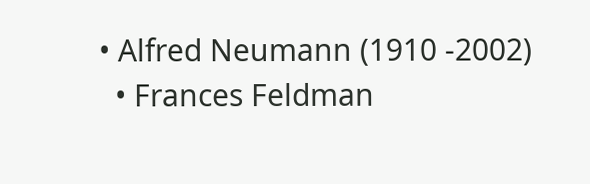• Alfred Neumann (1910 -2002)
  • Frances Feldman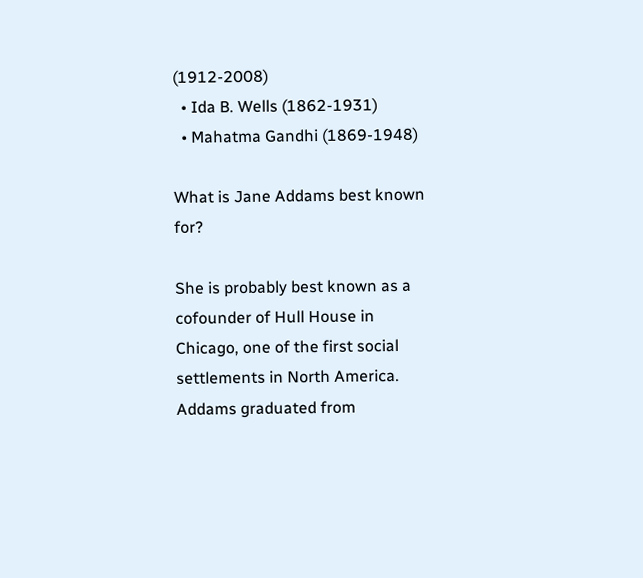(1912-2008)
  • Ida B. Wells (1862-1931)
  • Mahatma Gandhi (1869-1948)

What is Jane Addams best known for?

She is probably best known as a cofounder of Hull House in Chicago, one of the first social settlements in North America. Addams graduated from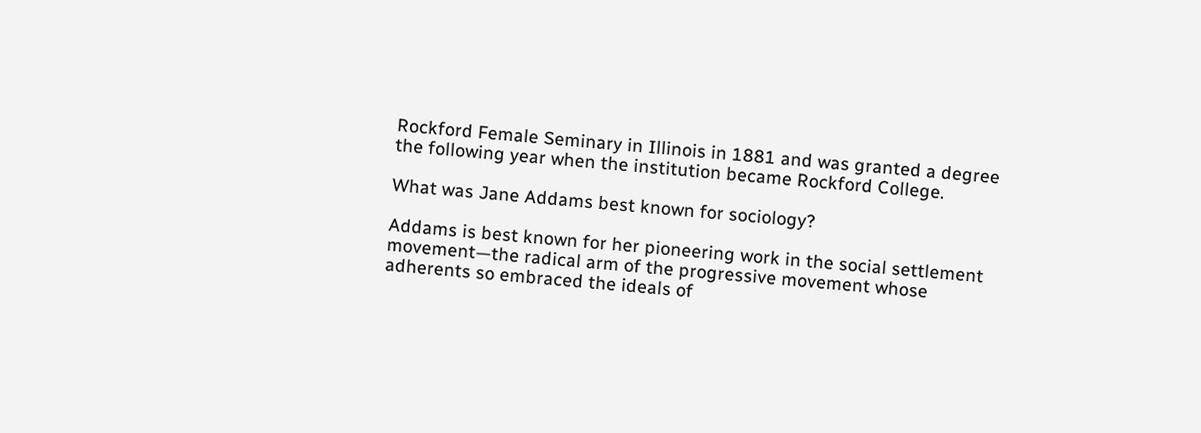Rockford Female Seminary in Illinois in 1881 and was granted a degree the following year when the institution became Rockford College.

What was Jane Addams best known for sociology?

Addams is best known for her pioneering work in the social settlement movement—the radical arm of the progressive movement whose adherents so embraced the ideals of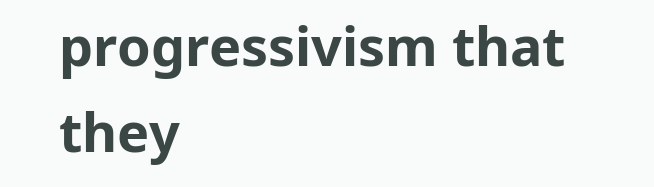progressivism that they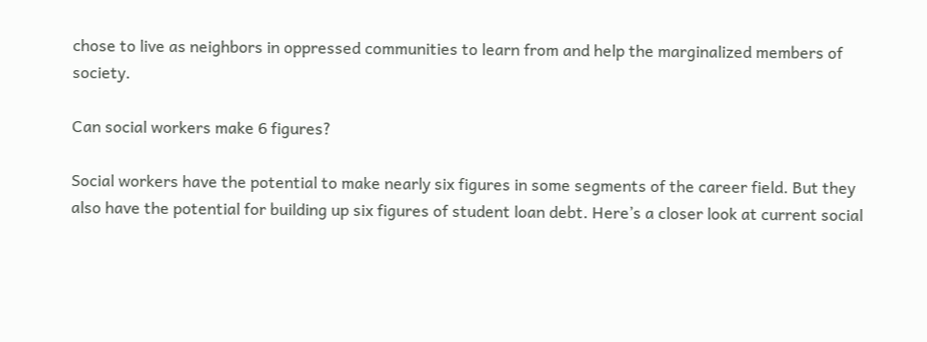chose to live as neighbors in oppressed communities to learn from and help the marginalized members of society.

Can social workers make 6 figures?

Social workers have the potential to make nearly six figures in some segments of the career field. But they also have the potential for building up six figures of student loan debt. Here’s a closer look at current social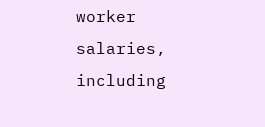worker salaries, including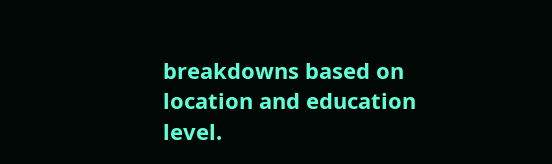breakdowns based on location and education level.